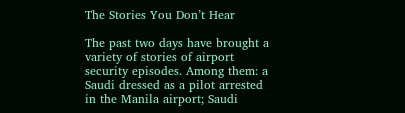The Stories You Don’t Hear

The past two days have brought a variety of stories of airport security episodes. Among them: a Saudi dressed as a pilot arrested in the Manila airport; Saudi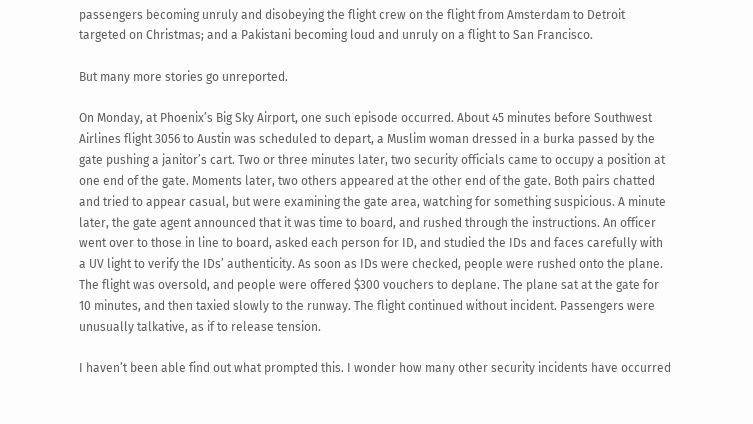passengers becoming unruly and disobeying the flight crew on the flight from Amsterdam to Detroit targeted on Christmas; and a Pakistani becoming loud and unruly on a flight to San Francisco.

But many more stories go unreported.

On Monday, at Phoenix’s Big Sky Airport, one such episode occurred. About 45 minutes before Southwest Airlines flight 3056 to Austin was scheduled to depart, a Muslim woman dressed in a burka passed by the gate pushing a janitor’s cart. Two or three minutes later, two security officials came to occupy a position at one end of the gate. Moments later, two others appeared at the other end of the gate. Both pairs chatted and tried to appear casual, but were examining the gate area, watching for something suspicious. A minute later, the gate agent announced that it was time to board, and rushed through the instructions. An officer went over to those in line to board, asked each person for ID, and studied the IDs and faces carefully with a UV light to verify the IDs’ authenticity. As soon as IDs were checked, people were rushed onto the plane. The flight was oversold, and people were offered $300 vouchers to deplane. The plane sat at the gate for 10 minutes, and then taxied slowly to the runway. The flight continued without incident. Passengers were unusually talkative, as if to release tension.

I haven’t been able find out what prompted this. I wonder how many other security incidents have occurred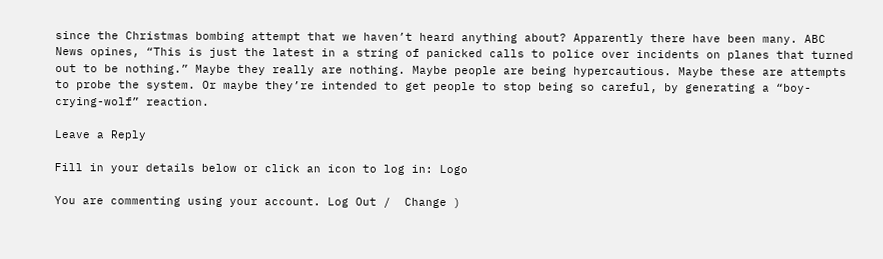since the Christmas bombing attempt that we haven’t heard anything about? Apparently there have been many. ABC News opines, “This is just the latest in a string of panicked calls to police over incidents on planes that turned out to be nothing.” Maybe they really are nothing. Maybe people are being hypercautious. Maybe these are attempts to probe the system. Or maybe they’re intended to get people to stop being so careful, by generating a “boy-crying-wolf” reaction.

Leave a Reply

Fill in your details below or click an icon to log in: Logo

You are commenting using your account. Log Out /  Change )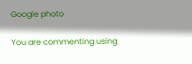Google photo

You are commenting using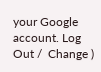your Google account. Log Out /  Change )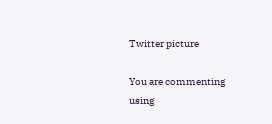Twitter picture

You are commenting using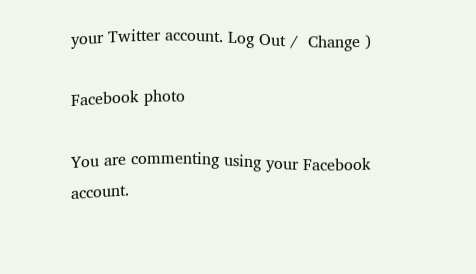your Twitter account. Log Out /  Change )

Facebook photo

You are commenting using your Facebook account.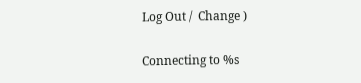Log Out /  Change )

Connecting to %s